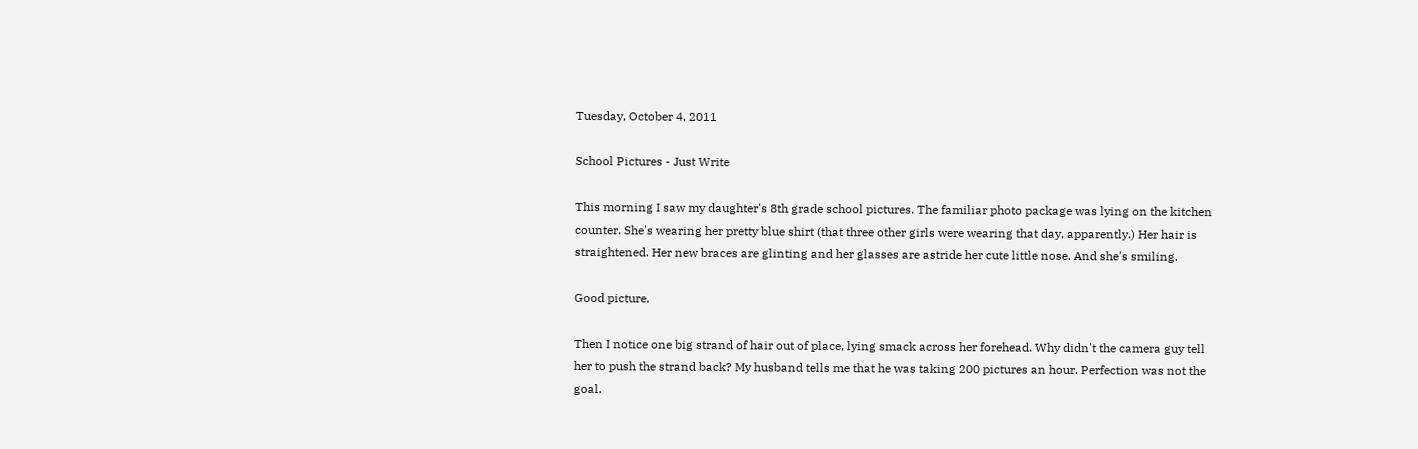Tuesday, October 4, 2011

School Pictures - Just Write

This morning I saw my daughter's 8th grade school pictures. The familiar photo package was lying on the kitchen counter. She's wearing her pretty blue shirt (that three other girls were wearing that day, apparently.) Her hair is straightened. Her new braces are glinting and her glasses are astride her cute little nose. And she's smiling.

Good picture.

Then I notice one big strand of hair out of place, lying smack across her forehead. Why didn't the camera guy tell her to push the strand back? My husband tells me that he was taking 200 pictures an hour. Perfection was not the goal.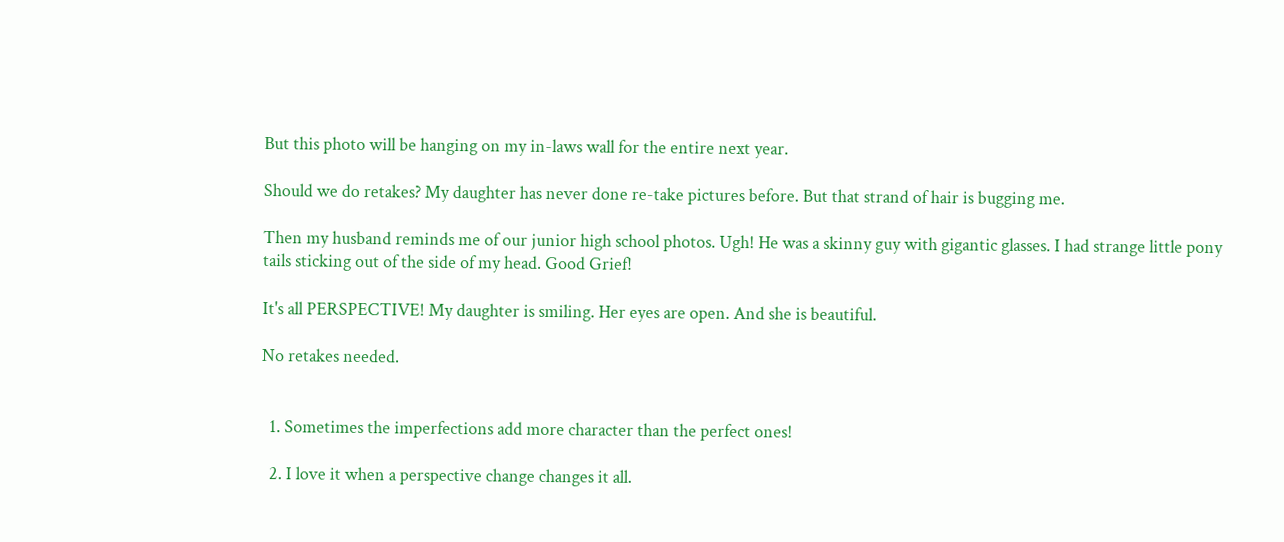But this photo will be hanging on my in-laws wall for the entire next year.

Should we do retakes? My daughter has never done re-take pictures before. But that strand of hair is bugging me.

Then my husband reminds me of our junior high school photos. Ugh! He was a skinny guy with gigantic glasses. I had strange little pony tails sticking out of the side of my head. Good Grief!

It's all PERSPECTIVE! My daughter is smiling. Her eyes are open. And she is beautiful.

No retakes needed.


  1. Sometimes the imperfections add more character than the perfect ones!

  2. I love it when a perspective change changes it all.